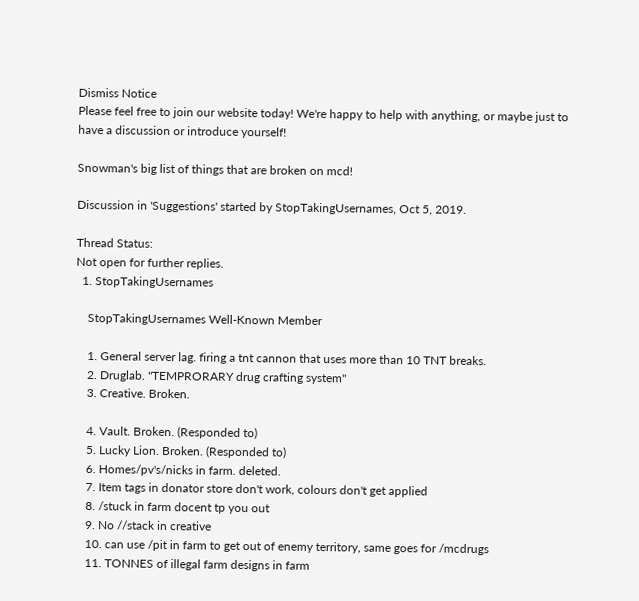Dismiss Notice
Please feel free to join our website today! We're happy to help with anything, or maybe just to have a discussion or introduce yourself!

Snowman's big list of things that are broken on mcd!

Discussion in 'Suggestions' started by StopTakingUsernames, Oct 5, 2019.

Thread Status:
Not open for further replies.
  1. StopTakingUsernames

    StopTakingUsernames Well-Known Member

    1. General server lag. firing a tnt cannon that uses more than 10 TNT breaks.
    2. Druglab. "TEMPRORARY drug crafting system"
    3. Creative. Broken.

    4. Vault. Broken. (Responded to)
    5. Lucky Lion. Broken. (Responded to)
    6. Homes/pv's/nicks in farm. deleted.
    7. Item tags in donator store don't work, colours don't get applied
    8. /stuck in farm docent tp you out
    9. No //stack in creative
    10. can use /pit in farm to get out of enemy territory, same goes for /mcdrugs
    11. TONNES of illegal farm designs in farm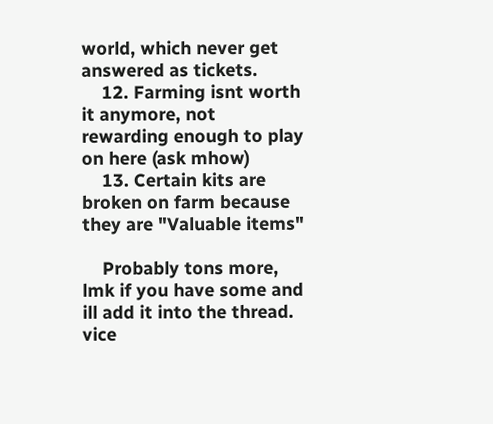world, which never get answered as tickets.
    12. Farming isnt worth it anymore, not rewarding enough to play on here (ask mhow)
    13. Certain kits are broken on farm because they are "Valuable items"

    Probably tons more, lmk if you have some and ill add it into the thread. vice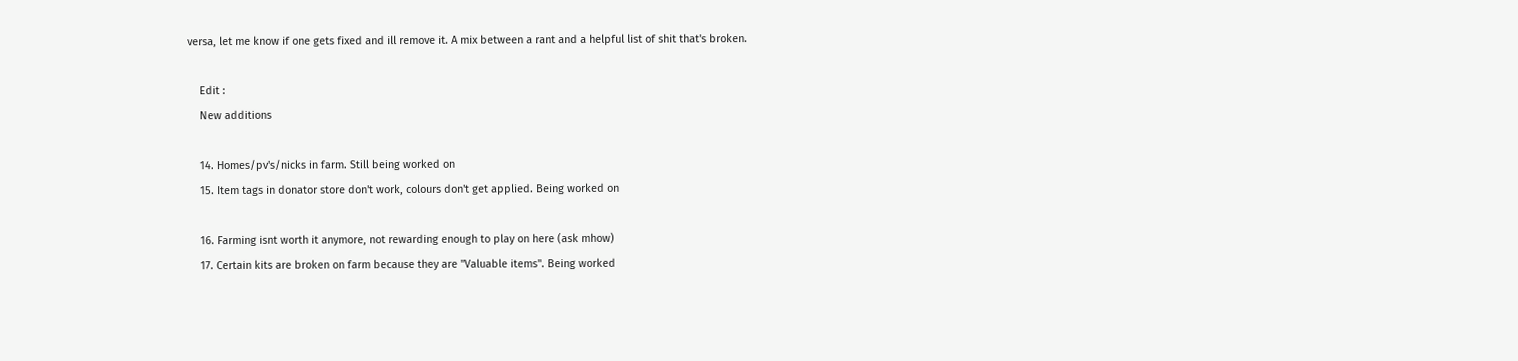versa, let me know if one gets fixed and ill remove it. A mix between a rant and a helpful list of shit that's broken.

    Edit :
    New additions

    14. Homes/pv's/nicks in farm. Still being worked on
    15. Item tags in donator store don't work, colours don't get applied. Being worked on

    16. Farming isnt worth it anymore, not rewarding enough to play on here (ask mhow)
    17. Certain kits are broken on farm because they are "Valuable items". Being worked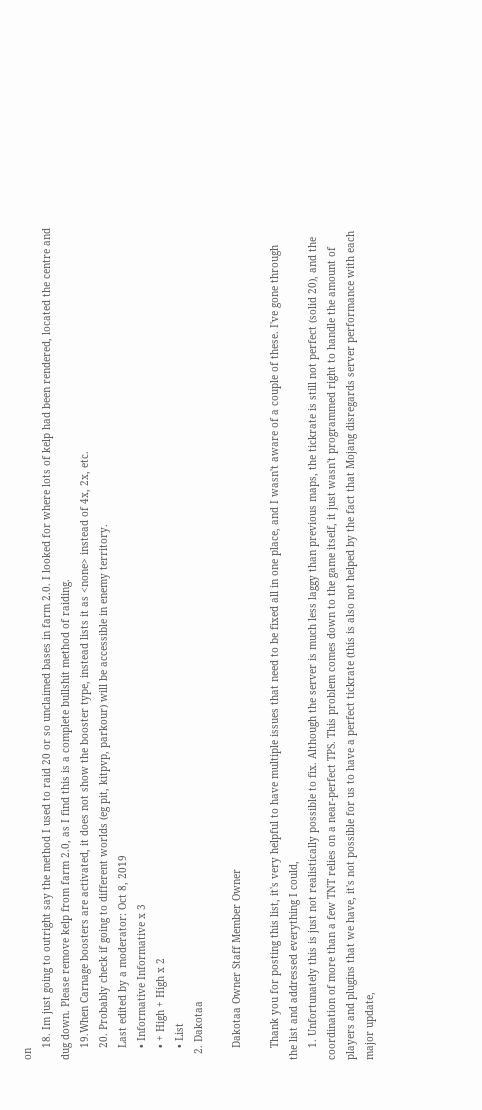on
    18. Im just going to outright say the method I used to raid 20 or so unclaimed bases in farm 2.0. I looked for where lots of kelp had been rendered, located the centre and dug down. Please remove kelp from farm 2.0, as I find this is a complete bullshit method of raiding.
    19.When Carnage boosters are activated, it does not show the booster type, instead lists it as <none> instead of 4x, 2x, etc.
    20. Probably check if going to different worlds (eg pit, kitpvp, parkour) will be accessible in enemy territory.
    Last edited by a moderator: Oct 8, 2019
    • Informative Informative x 3
    • + High + High x 2
    • List
  2. Dakotaa

    Dakotaa Owner Staff Member Owner

    Thank you for posting this list, it's very helpful to have multiple issues that need to be fixed all in one place, and I wasn't aware of a couple of these. I've gone through the list and addressed everything I could,
    1. Unfortunately this is just not realistically possible to fix. Although the server is much less laggy than previous maps, the tickrate is still not perfect (solid 20), and the coordination of more than a few TNT relies on a near-perfect TPS. This problem comes down to the game itself, it just wasn't programmed right to handle the amount of players and plugins that we have, it's not possible for us to have a perfect tickrate (this is also not helped by the fact that Mojang disregards server performance with each major update,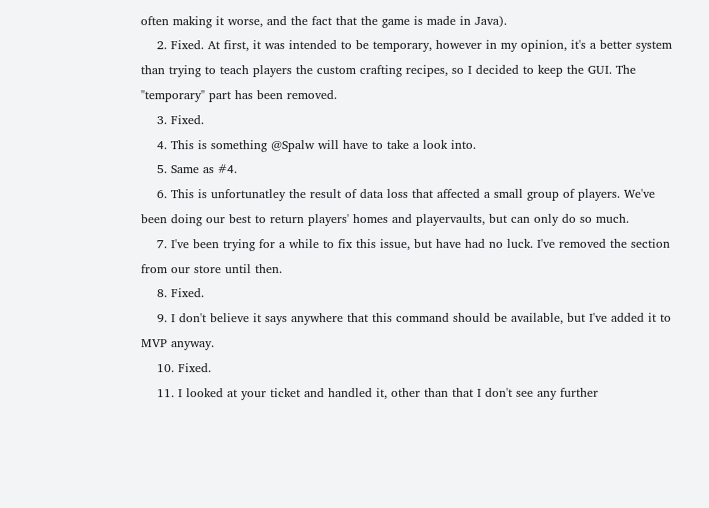often making it worse, and the fact that the game is made in Java).
    2. Fixed. At first, it was intended to be temporary, however in my opinion, it's a better system than trying to teach players the custom crafting recipes, so I decided to keep the GUI. The "temporary" part has been removed.
    3. Fixed.
    4. This is something @Spalw will have to take a look into.
    5. Same as #4.
    6. This is unfortunatley the result of data loss that affected a small group of players. We've been doing our best to return players' homes and playervaults, but can only do so much.
    7. I've been trying for a while to fix this issue, but have had no luck. I've removed the section from our store until then.
    8. Fixed.
    9. I don't believe it says anywhere that this command should be available, but I've added it to MVP anyway.
    10. Fixed.
    11. I looked at your ticket and handled it, other than that I don't see any further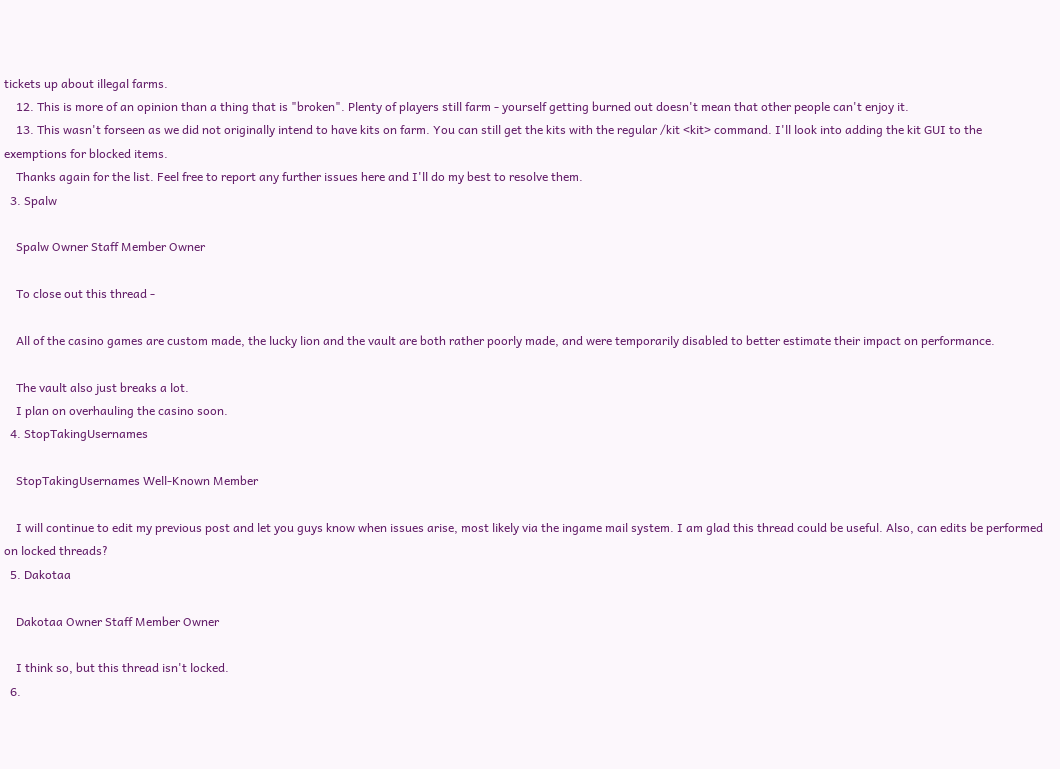tickets up about illegal farms.
    12. This is more of an opinion than a thing that is "broken". Plenty of players still farm - yourself getting burned out doesn't mean that other people can't enjoy it.
    13. This wasn't forseen as we did not originally intend to have kits on farm. You can still get the kits with the regular /kit <kit> command. I'll look into adding the kit GUI to the exemptions for blocked items.
    Thanks again for the list. Feel free to report any further issues here and I'll do my best to resolve them.
  3. Spalw

    Spalw Owner Staff Member Owner

    To close out this thread -

    All of the casino games are custom made, the lucky lion and the vault are both rather poorly made, and were temporarily disabled to better estimate their impact on performance.

    The vault also just breaks a lot.
    I plan on overhauling the casino soon.
  4. StopTakingUsernames

    StopTakingUsernames Well-Known Member

    I will continue to edit my previous post and let you guys know when issues arise, most likely via the ingame mail system. I am glad this thread could be useful. Also, can edits be performed on locked threads?
  5. Dakotaa

    Dakotaa Owner Staff Member Owner

    I think so, but this thread isn't locked.
  6.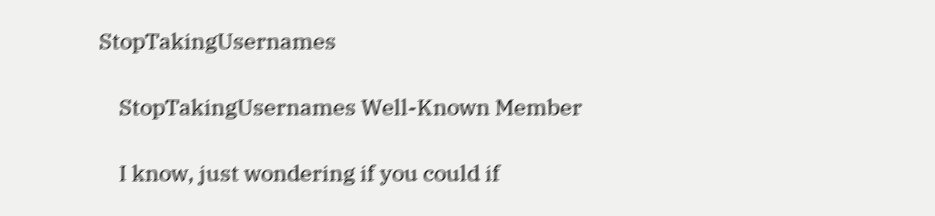StopTakingUsernames

    StopTakingUsernames Well-Known Member

    I know, just wondering if you could if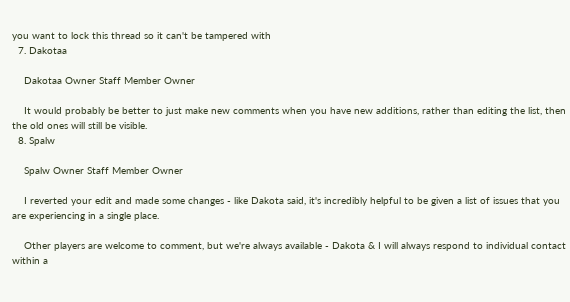you want to lock this thread so it can't be tampered with
  7. Dakotaa

    Dakotaa Owner Staff Member Owner

    It would probably be better to just make new comments when you have new additions, rather than editing the list, then the old ones will still be visible.
  8. Spalw

    Spalw Owner Staff Member Owner

    I reverted your edit and made some changes - like Dakota said, it's incredibly helpful to be given a list of issues that you are experiencing in a single place.

    Other players are welcome to comment, but we're always available - Dakota & I will always respond to individual contact within a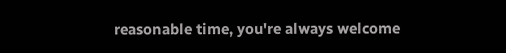reasonable time, you're always welcome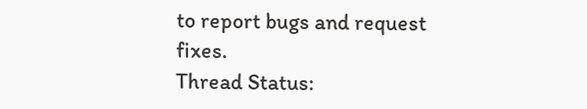to report bugs and request fixes.
Thread Status: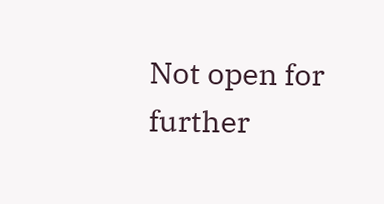Not open for further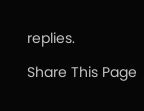replies.

Share This Page